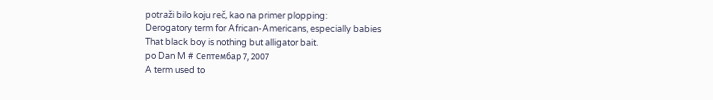potraži bilo koju reč, kao na primer plopping:
Derogatory term for African-Americans, especially babies
That black boy is nothing but alligator bait.
po Dan M # Септембар 7, 2007
A term used to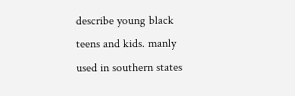describe young black teens and kids. manly used in southern states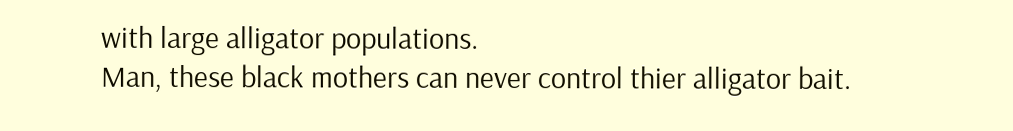with large alligator populations.
Man, these black mothers can never control thier alligator bait.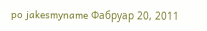po jakesmyname Фабруар 20, 2011